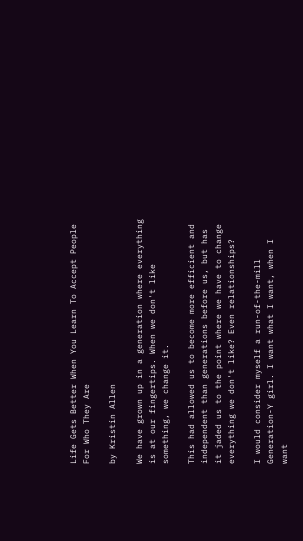Life Gets Better When You Learn To Accept People For Who They Are

by Kristin Allen

We have grown up in a generation where everything is at our fingertips. When we don't like something, we change it.

This had allowed us to become more efficient and independent than generations before us, but has it jaded us to the point where we have to change everything we don't like? Even relationships?

I would consider myself a run-of-the-mill Generation-Y girl. I want what I want, when I want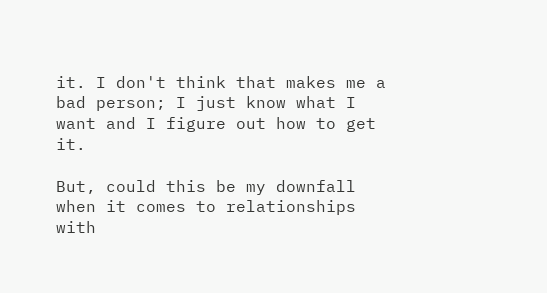it. I don't think that makes me a bad person; I just know what I want and I figure out how to get it.

But, could this be my downfall when it comes to relationships with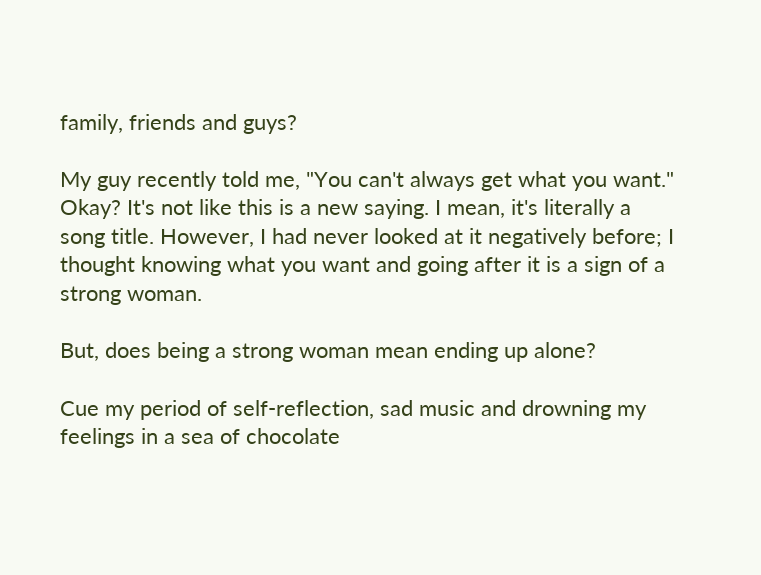family, friends and guys?

My guy recently told me, "You can't always get what you want." Okay? It's not like this is a new saying. I mean, it's literally a song title. However, I had never looked at it negatively before; I thought knowing what you want and going after it is a sign of a strong woman.

But, does being a strong woman mean ending up alone?

Cue my period of self-reflection, sad music and drowning my feelings in a sea of chocolate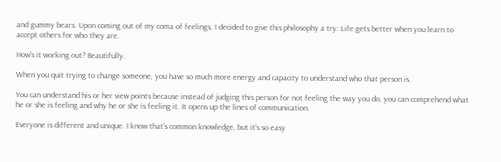and gummy bears. Upon coming out of my coma of feelings, I decided to give this philosophy a try: Life gets better when you learn to accept others for who they are.

How's it working out? Beautifully.

When you quit trying to change someone, you have so much more energy and capacity to understand who that person is.

You can understand his or her view points because instead of judging this person for not feeling the way you do, you can comprehend what he or she is feeling and why he or she is feeling it. It opens up the lines of communication.

Everyone is different and unique. I know that's common knowledge, but it's so easy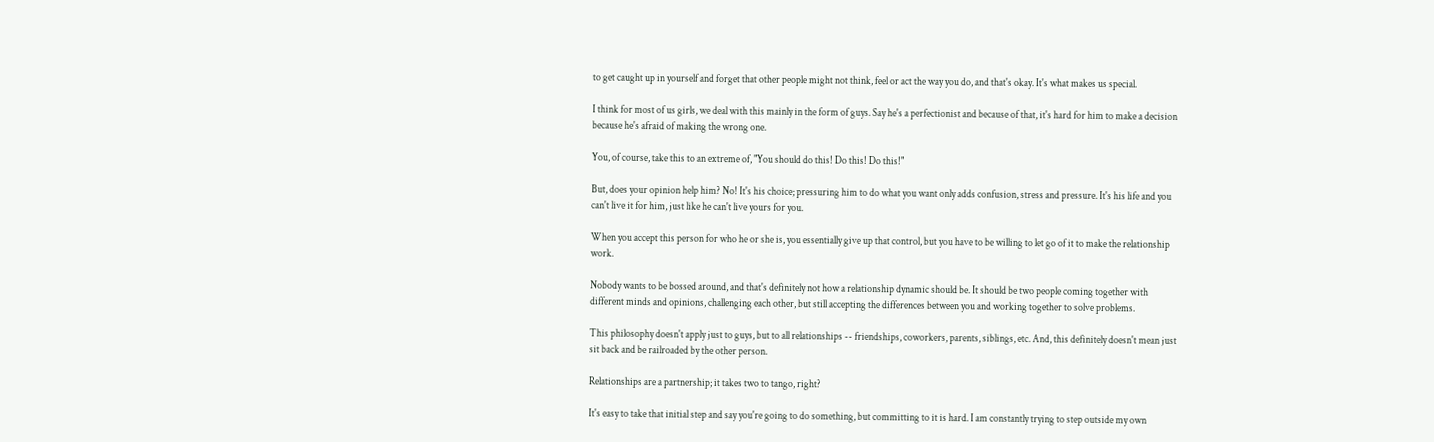to get caught up in yourself and forget that other people might not think, feel or act the way you do, and that's okay. It's what makes us special.

I think for most of us girls, we deal with this mainly in the form of guys. Say he's a perfectionist and because of that, it's hard for him to make a decision because he's afraid of making the wrong one.

You, of course, take this to an extreme of, "You should do this! Do this! Do this!"

But, does your opinion help him? No! It's his choice; pressuring him to do what you want only adds confusion, stress and pressure. It's his life and you can't live it for him, just like he can't live yours for you.

When you accept this person for who he or she is, you essentially give up that control, but you have to be willing to let go of it to make the relationship work.

Nobody wants to be bossed around, and that's definitely not how a relationship dynamic should be. It should be two people coming together with different minds and opinions, challenging each other, but still accepting the differences between you and working together to solve problems.

This philosophy doesn't apply just to guys, but to all relationships -- friendships, coworkers, parents, siblings, etc. And, this definitely doesn't mean just sit back and be railroaded by the other person.

Relationships are a partnership; it takes two to tango, right?

It's easy to take that initial step and say you're going to do something, but committing to it is hard. I am constantly trying to step outside my own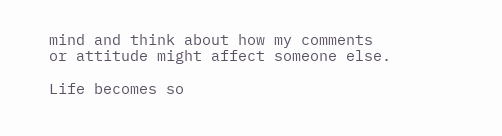mind and think about how my comments or attitude might affect someone else.

Life becomes so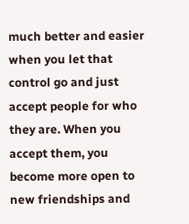much better and easier when you let that control go and just accept people for who they are. When you accept them, you become more open to new friendships and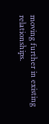moving further in existing relationships.